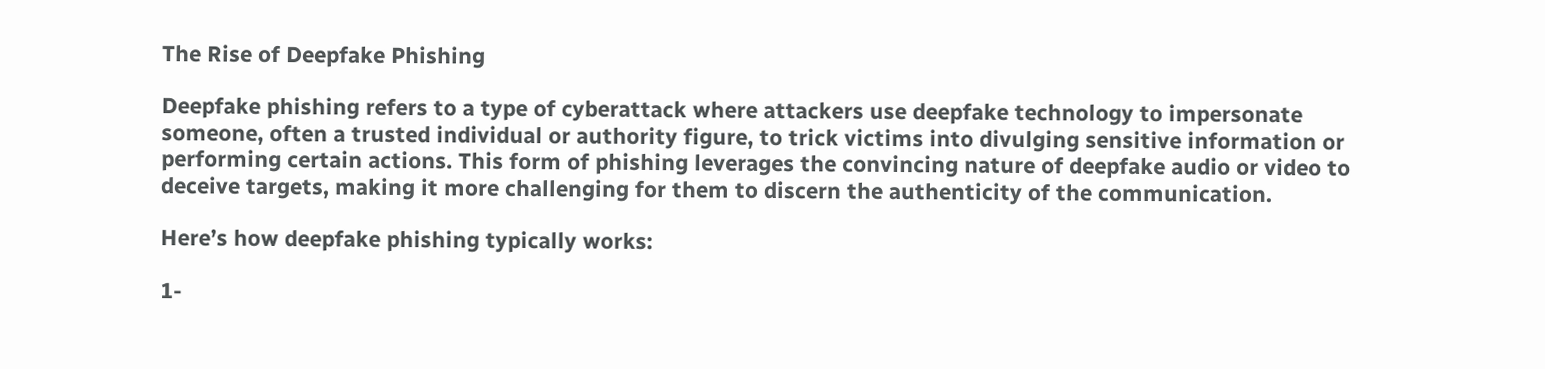The Rise of Deepfake Phishing

Deepfake phishing refers to a type of cyberattack where attackers use deepfake technology to impersonate someone, often a trusted individual or authority figure, to trick victims into divulging sensitive information or performing certain actions. This form of phishing leverages the convincing nature of deepfake audio or video to deceive targets, making it more challenging for them to discern the authenticity of the communication.

Here’s how deepfake phishing typically works:

1-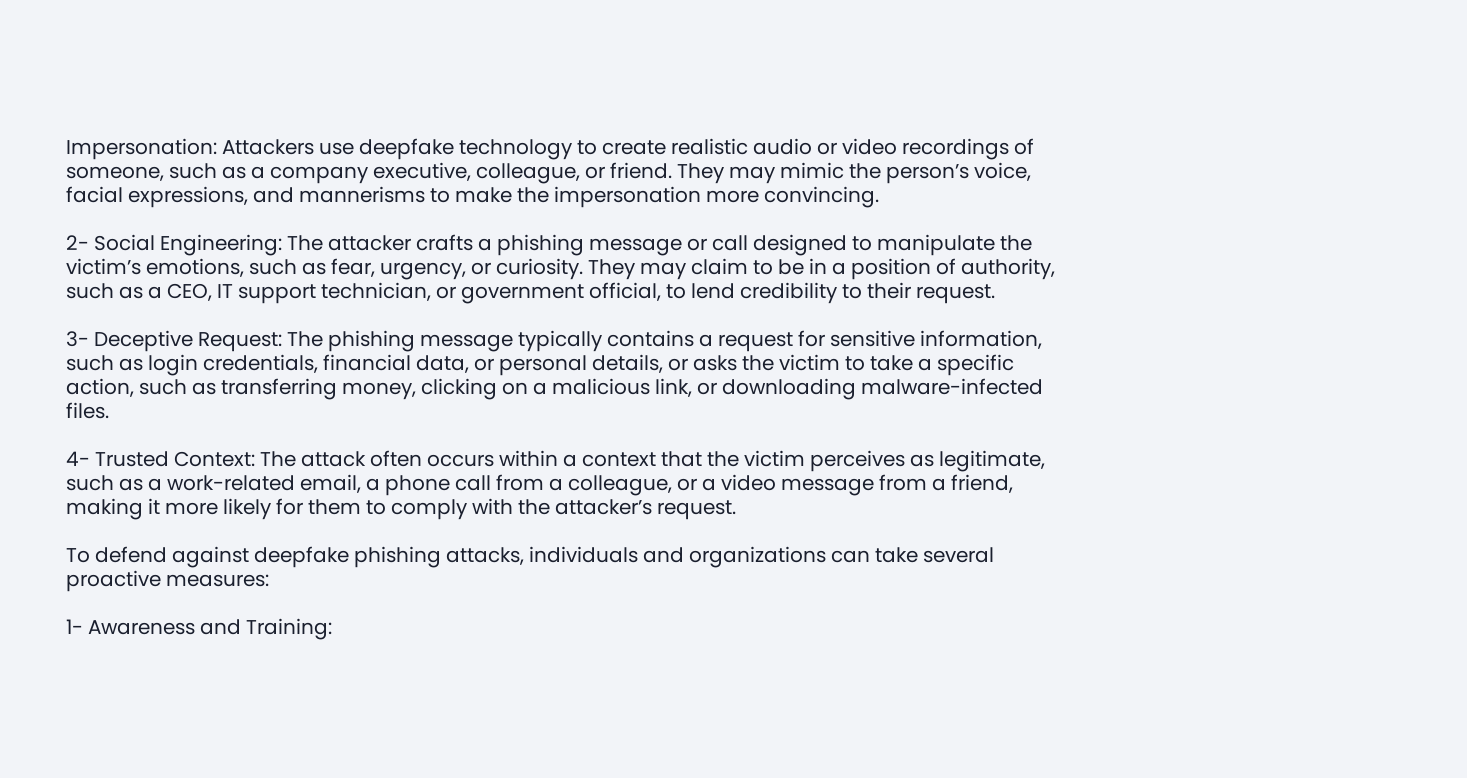Impersonation: Attackers use deepfake technology to create realistic audio or video recordings of someone, such as a company executive, colleague, or friend. They may mimic the person’s voice, facial expressions, and mannerisms to make the impersonation more convincing.

2- Social Engineering: The attacker crafts a phishing message or call designed to manipulate the victim’s emotions, such as fear, urgency, or curiosity. They may claim to be in a position of authority, such as a CEO, IT support technician, or government official, to lend credibility to their request.

3- Deceptive Request: The phishing message typically contains a request for sensitive information, such as login credentials, financial data, or personal details, or asks the victim to take a specific action, such as transferring money, clicking on a malicious link, or downloading malware-infected files.

4- Trusted Context: The attack often occurs within a context that the victim perceives as legitimate, such as a work-related email, a phone call from a colleague, or a video message from a friend, making it more likely for them to comply with the attacker’s request.

To defend against deepfake phishing attacks, individuals and organizations can take several proactive measures:

1- Awareness and Training: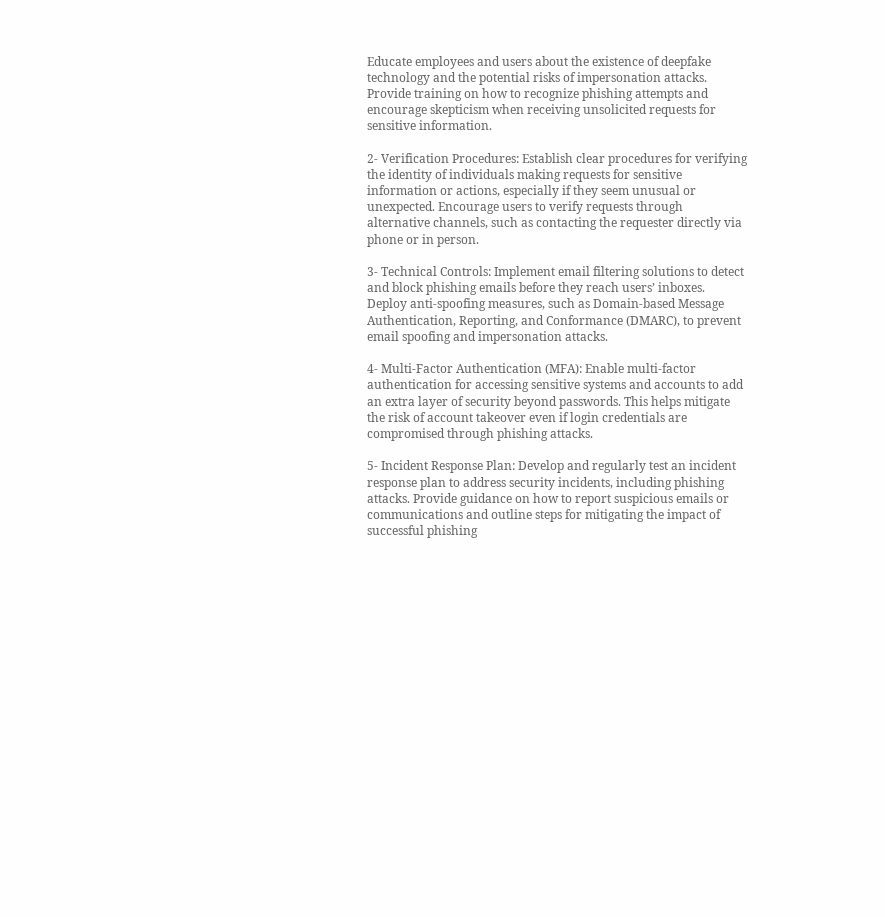Educate employees and users about the existence of deepfake technology and the potential risks of impersonation attacks. Provide training on how to recognize phishing attempts and encourage skepticism when receiving unsolicited requests for sensitive information.

2- Verification Procedures: Establish clear procedures for verifying the identity of individuals making requests for sensitive information or actions, especially if they seem unusual or unexpected. Encourage users to verify requests through alternative channels, such as contacting the requester directly via phone or in person.

3- Technical Controls: Implement email filtering solutions to detect and block phishing emails before they reach users’ inboxes. Deploy anti-spoofing measures, such as Domain-based Message Authentication, Reporting, and Conformance (DMARC), to prevent email spoofing and impersonation attacks.

4- Multi-Factor Authentication (MFA): Enable multi-factor authentication for accessing sensitive systems and accounts to add an extra layer of security beyond passwords. This helps mitigate the risk of account takeover even if login credentials are compromised through phishing attacks.

5- Incident Response Plan: Develop and regularly test an incident response plan to address security incidents, including phishing attacks. Provide guidance on how to report suspicious emails or communications and outline steps for mitigating the impact of successful phishing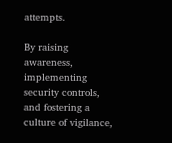attempts.

By raising awareness, implementing security controls, and fostering a culture of vigilance,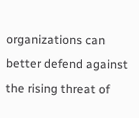organizations can better defend against the rising threat of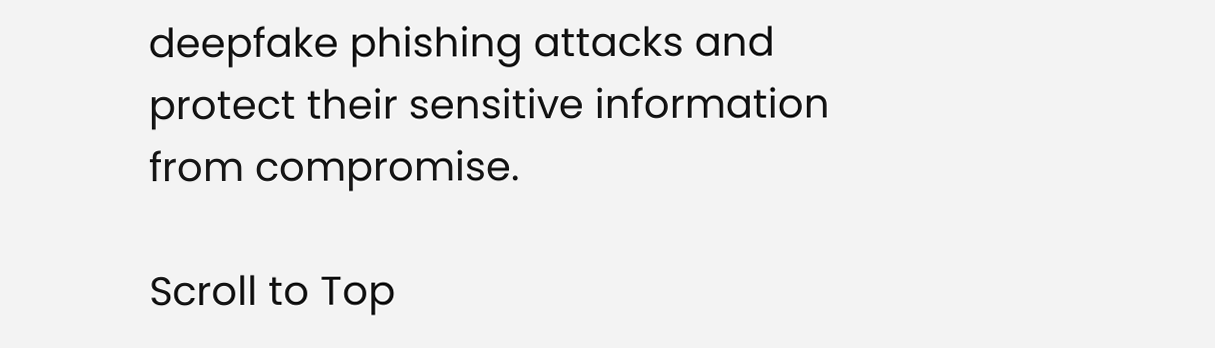deepfake phishing attacks and protect their sensitive information from compromise.

Scroll to Top